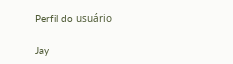Perfil do usuário

Jay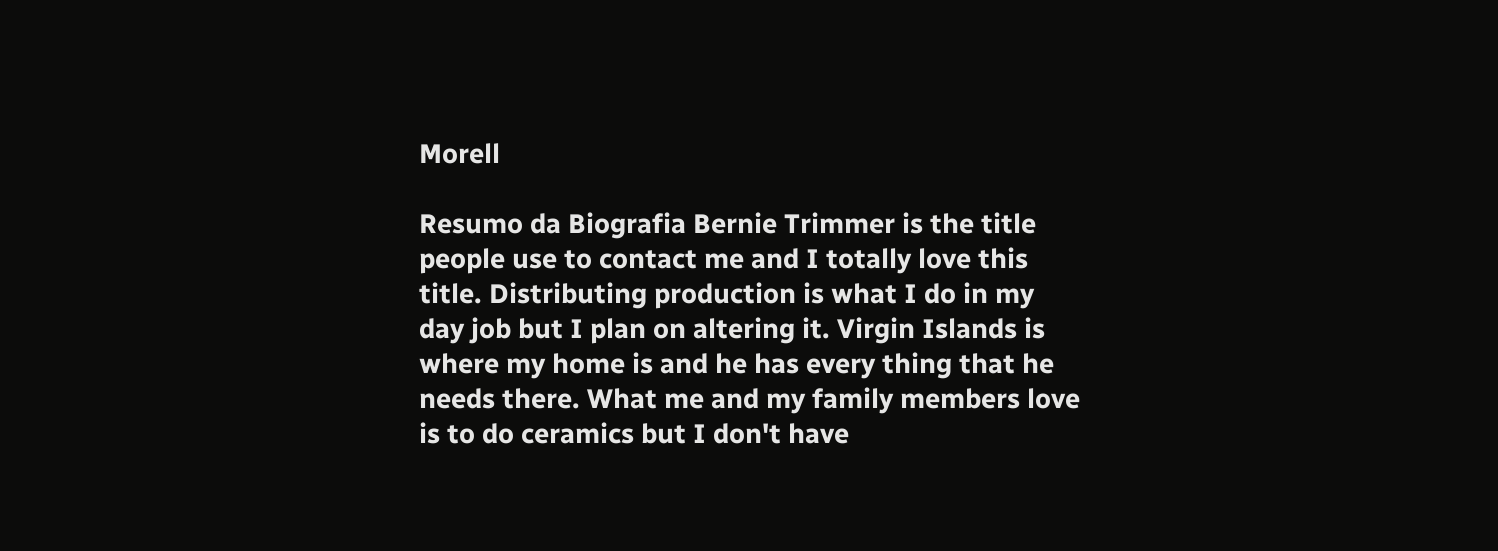Morell

Resumo da Biografia Bernie Trimmer is the title people use to contact me and I totally love this title. Distributing production is what I do in my day job but I plan on altering it. Virgin Islands is where my home is and he has every thing that he needs there. What me and my family members love is to do ceramics but I don't have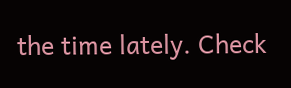the time lately. Check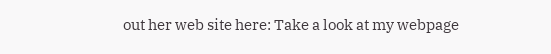out her web site here: Take a look at my webpage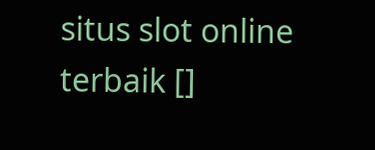situs slot online terbaik []